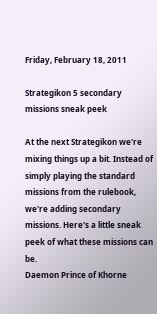Friday, February 18, 2011

Strategikon 5 secondary missions sneak peek

At the next Strategikon we're mixing things up a bit. Instead of simply playing the standard missions from the rulebook, we're adding secondary missions. Here's a little sneak peek of what these missions can be.
Daemon Prince of Khorne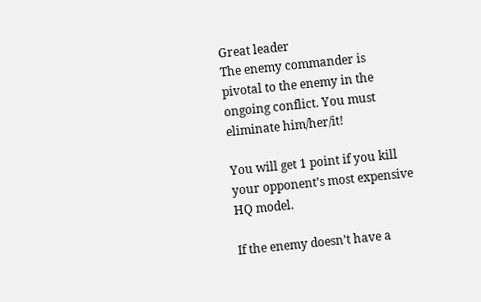Great leader
The enemy commander is pivotal to the enemy in the ongoing conflict. You must eliminate him/her/it!

You will get 1 point if you kill your opponent’s most expensive HQ model.

If the enemy doesn’t have a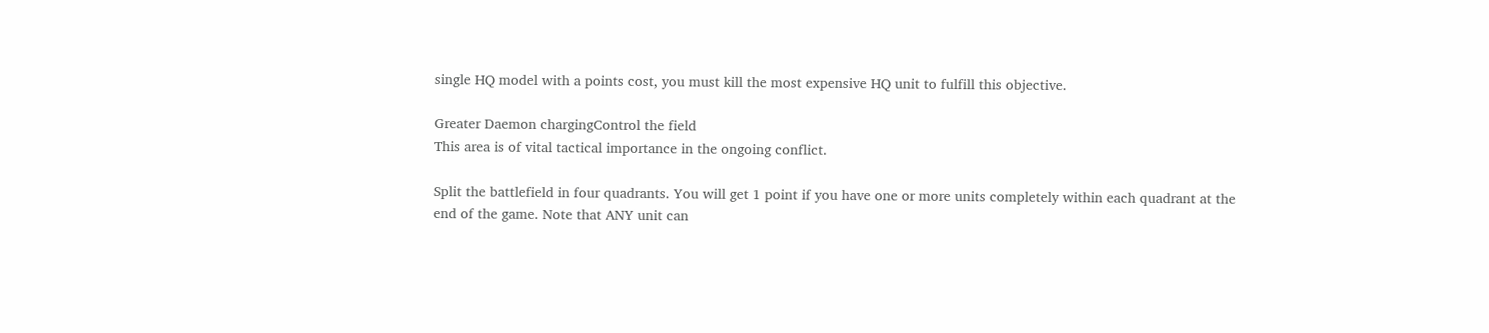single HQ model with a points cost, you must kill the most expensive HQ unit to fulfill this objective.

Greater Daemon chargingControl the field
This area is of vital tactical importance in the ongoing conflict.

Split the battlefield in four quadrants. You will get 1 point if you have one or more units completely within each quadrant at the end of the game. Note that ANY unit can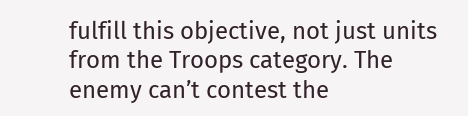fulfill this objective, not just units from the Troops category. The enemy can’t contest the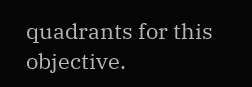quadrants for this objective.